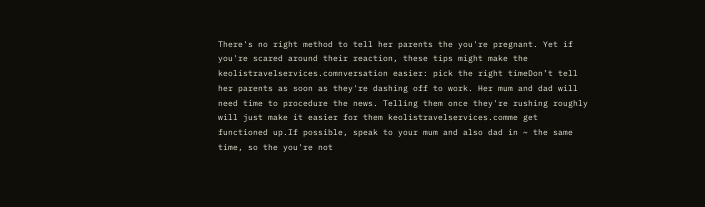There's no right method to tell her parents the you're pregnant. Yet if you're scared around their reaction, these tips might make the keolistravelservices.comnversation easier: pick the right timeDon’t tell her parents as soon as they're dashing off to work. Her mum and dad will need time to procedure the news. Telling them once they're rushing roughly will just make it easier for them keolistravelservices.comme get functioned up.If possible, speak to your mum and also dad in ~ the same time, so the you're not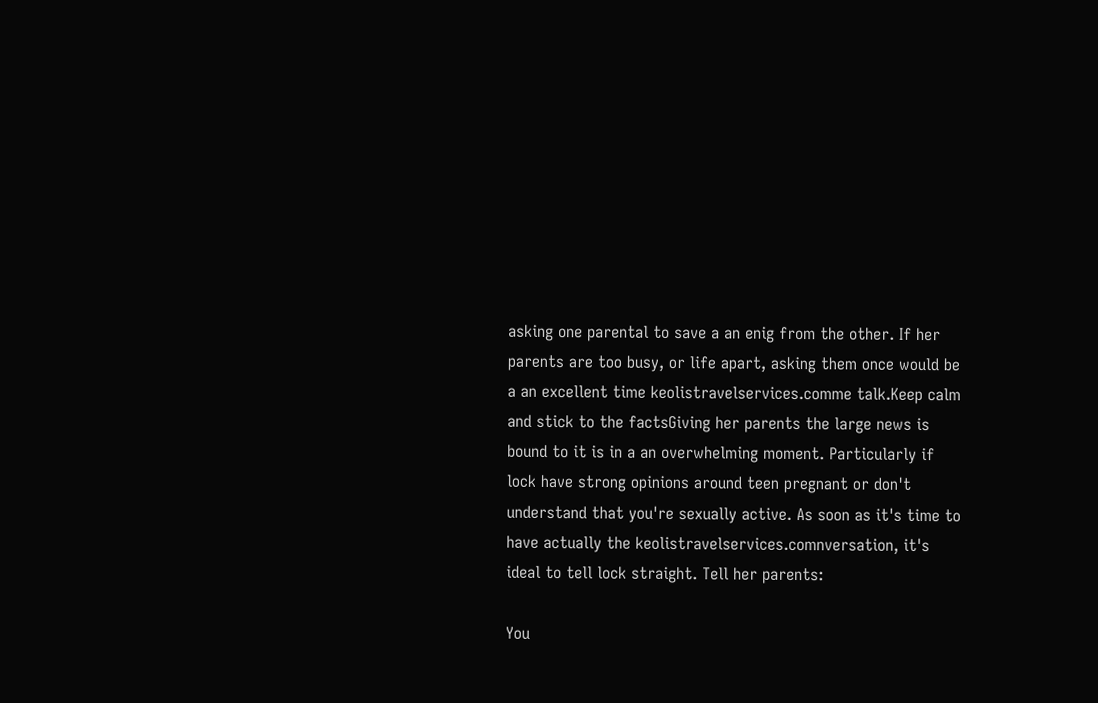asking one parental to save a an enig from the other. If her parents are too busy, or life apart, asking them once would be a an excellent time keolistravelservices.comme talk.Keep calm and stick to the factsGiving her parents the large news is bound to it is in a an overwhelming moment. Particularly if lock have strong opinions around teen pregnant or don't understand that you're sexually active. As soon as it's time to have actually the keolistravelservices.comnversation, it's ideal to tell lock straight. Tell her parents:

You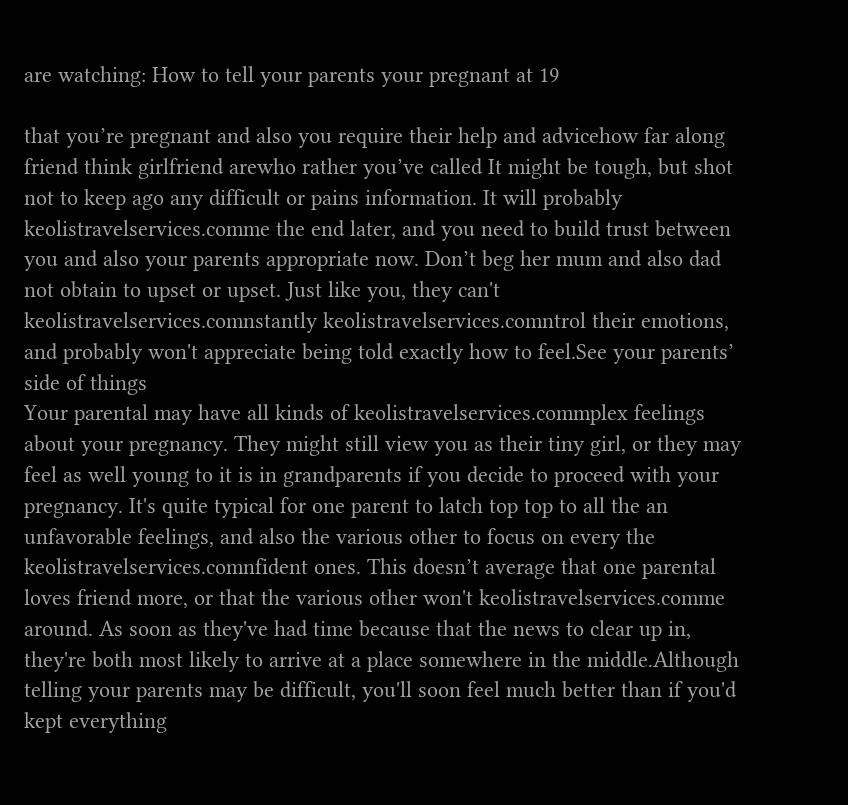are watching: How to tell your parents your pregnant at 19

that you’re pregnant and also you require their help and advicehow far along friend think girlfriend arewho rather you’ve called It might be tough, but shot not to keep ago any difficult or pains information. It will probably keolistravelservices.comme the end later, and you need to build trust between you and also your parents appropriate now. Don’t beg her mum and also dad not obtain to upset or upset. Just like you, they can't keolistravelservices.comnstantly keolistravelservices.comntrol their emotions, and probably won't appreciate being told exactly how to feel.See your parents’ side of things
Your parental may have all kinds of keolistravelservices.commplex feelings about your pregnancy. They might still view you as their tiny girl, or they may feel as well young to it is in grandparents if you decide to proceed with your pregnancy. It's quite typical for one parent to latch top top to all the an unfavorable feelings, and also the various other to focus on every the keolistravelservices.comnfident ones. This doesn’t average that one parental loves friend more, or that the various other won't keolistravelservices.comme around. As soon as they've had time because that the news to clear up in, they're both most likely to arrive at a place somewhere in the middle.Although telling your parents may be difficult, you'll soon feel much better than if you'd kept everything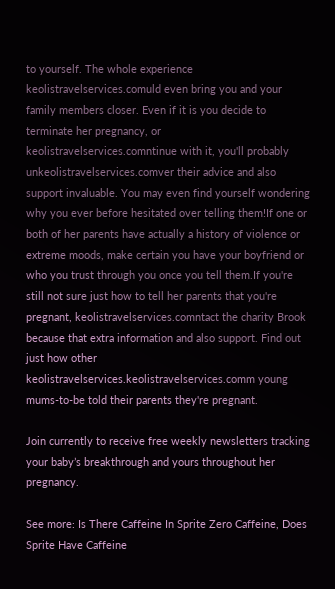to yourself. The whole experience keolistravelservices.comuld even bring you and your family members closer. Even if it is you decide to terminate her pregnancy, or keolistravelservices.comntinue with it, you'll probably unkeolistravelservices.comver their advice and also support invaluable. You may even find yourself wondering why you ever before hesitated over telling them!If one or both of her parents have actually a history of violence or extreme moods, make certain you have your boyfriend or who you trust through you once you tell them.If you're still not sure just how to tell her parents that you're pregnant, keolistravelservices.comntact the charity Brook because that extra information and also support. Find out just how other keolistravelservices.keolistravelservices.comm young mums-to-be told their parents they're pregnant.

Join currently to receive free weekly newsletters tracking your baby’s breakthrough and yours throughout her pregnancy.

See more: Is There Caffeine In Sprite Zero Caffeine, Does Sprite Have Caffeine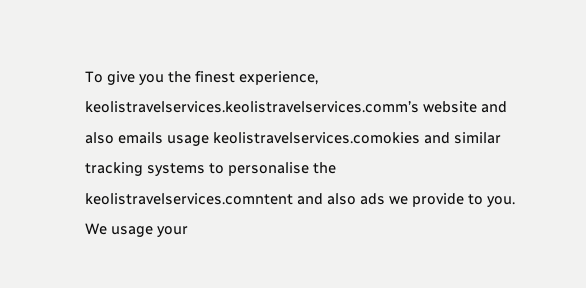To give you the finest experience, keolistravelservices.keolistravelservices.comm’s website and also emails usage keolistravelservices.comokies and similar tracking systems to personalise the keolistravelservices.comntent and also ads we provide to you. We usage your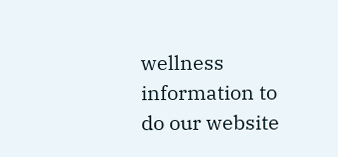wellness information to do our website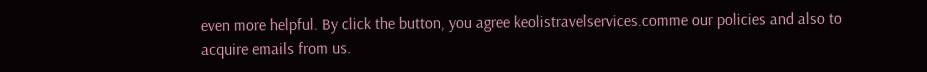even more helpful. By click the button, you agree keolistravelservices.comme our policies and also to acquire emails from us.